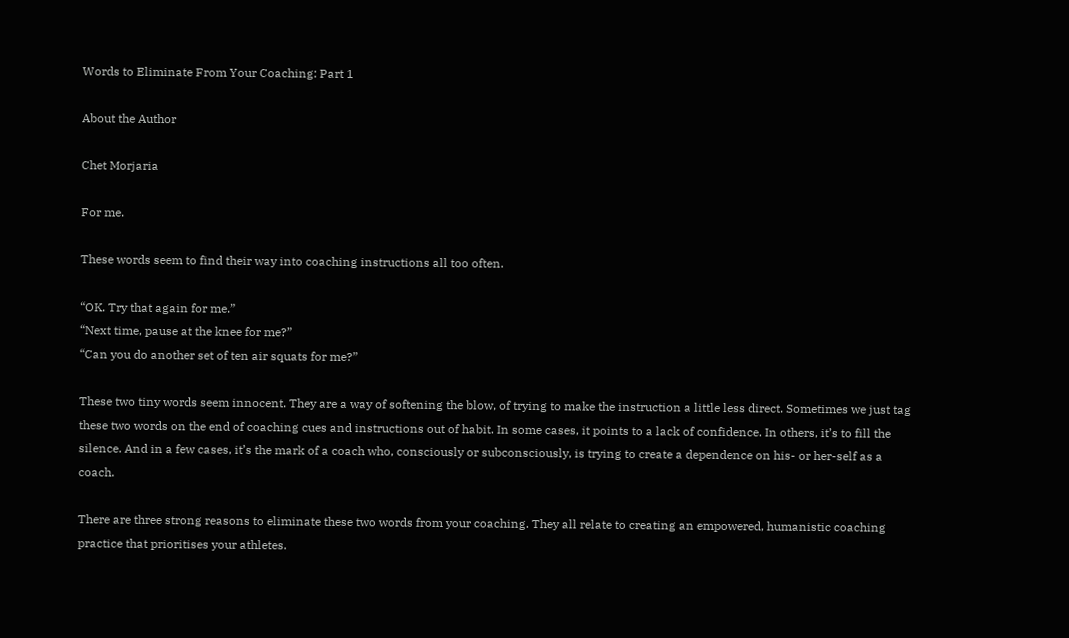Words to Eliminate From Your Coaching: Part 1

About the Author

Chet Morjaria

For me.

These words seem to find their way into coaching instructions all too often.

“OK. Try that again for me.”
“Next time, pause at the knee for me?”
“Can you do another set of ten air squats for me?”

These two tiny words seem innocent. They are a way of softening the blow, of trying to make the instruction a little less direct. Sometimes we just tag these two words on the end of coaching cues and instructions out of habit. In some cases, it points to a lack of confidence. In others, it’s to fill the silence. And in a few cases, it’s the mark of a coach who, consciously or subconsciously, is trying to create a dependence on his- or her-self as a coach.

There are three strong reasons to eliminate these two words from your coaching. They all relate to creating an empowered, humanistic coaching practice that prioritises your athletes.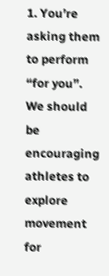1. You’re asking them to perform “for you”. We should be encouraging athletes to explore movement for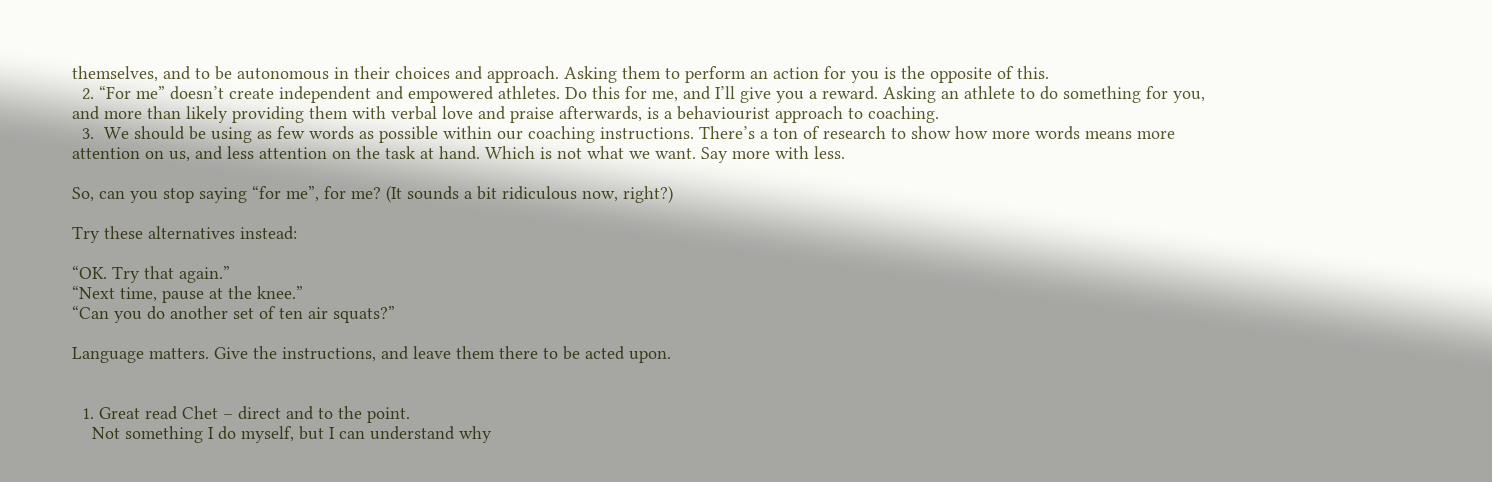themselves, and to be autonomous in their choices and approach. Asking them to perform an action for you is the opposite of this.
  2. “For me” doesn’t create independent and empowered athletes. Do this for me, and I’ll give you a reward. Asking an athlete to do something for you, and more than likely providing them with verbal love and praise afterwards, is a behaviourist approach to coaching.
  3.  We should be using as few words as possible within our coaching instructions. There’s a ton of research to show how more words means more attention on us, and less attention on the task at hand. Which is not what we want. Say more with less.

So, can you stop saying “for me”, for me? (It sounds a bit ridiculous now, right?)

Try these alternatives instead:

“OK. Try that again.”
“Next time, pause at the knee.”
“Can you do another set of ten air squats?”

Language matters. Give the instructions, and leave them there to be acted upon.


  1. Great read Chet – direct and to the point.
    Not something I do myself, but I can understand why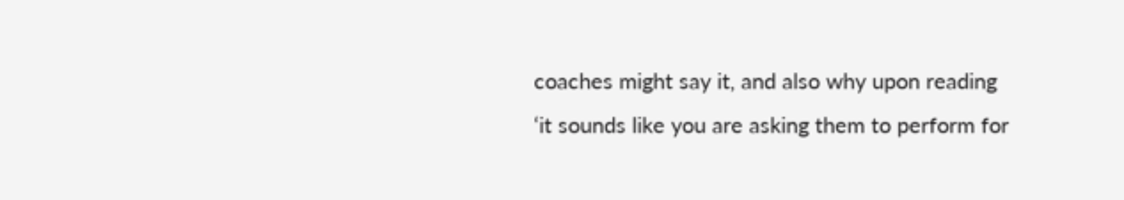coaches might say it, and also why upon reading ‘it sounds like you are asking them to perform for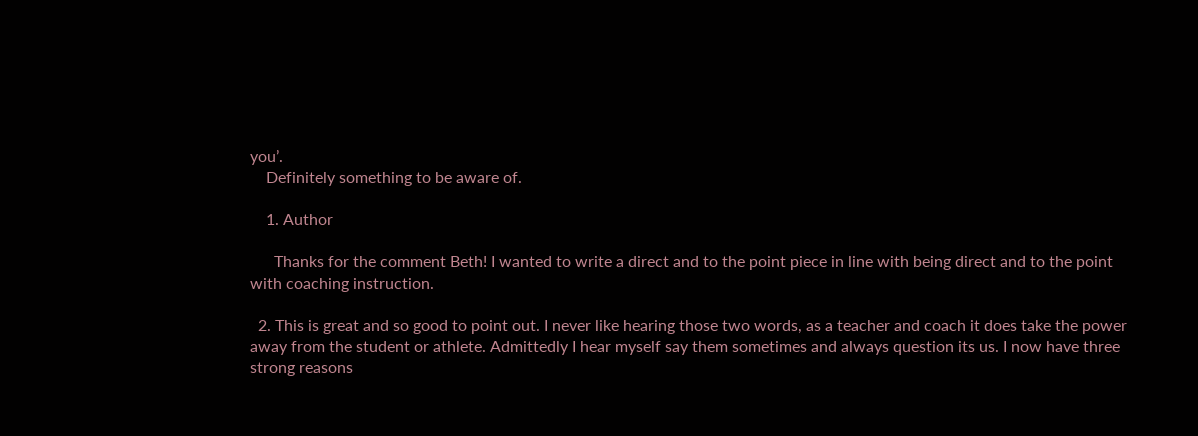you’.
    Definitely something to be aware of.

    1. Author

      Thanks for the comment Beth! I wanted to write a direct and to the point piece in line with being direct and to the point with coaching instruction.

  2. This is great and so good to point out. I never like hearing those two words, as a teacher and coach it does take the power away from the student or athlete. Admittedly I hear myself say them sometimes and always question its us. I now have three strong reasons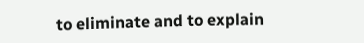to eliminate and to explain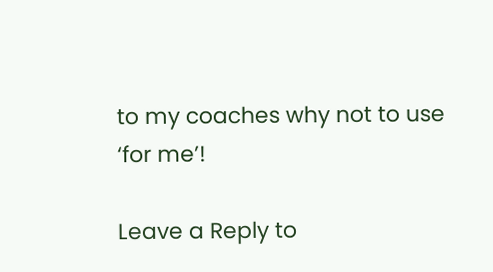to my coaches why not to use ‘for me’!

Leave a Reply to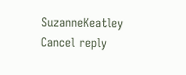SuzanneKeatley Cancel reply